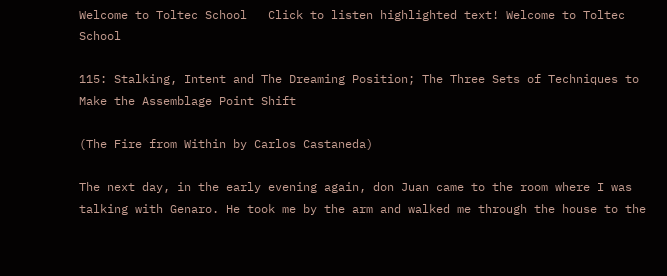Welcome to Toltec School   Click to listen highlighted text! Welcome to Toltec School

115: Stalking, Intent and The Dreaming Position; The Three Sets of Techniques to Make the Assemblage Point Shift

(The Fire from Within by Carlos Castaneda)

The next day, in the early evening again, don Juan came to the room where I was talking with Genaro. He took me by the arm and walked me through the house to the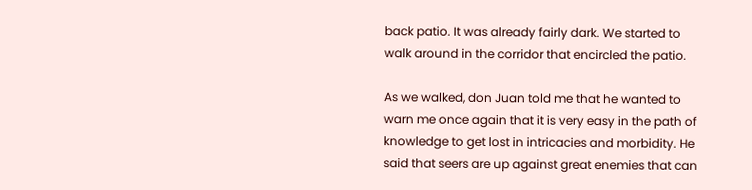back patio. It was already fairly dark. We started to walk around in the corridor that encircled the patio.

As we walked, don Juan told me that he wanted to warn me once again that it is very easy in the path of knowledge to get lost in intricacies and morbidity. He said that seers are up against great enemies that can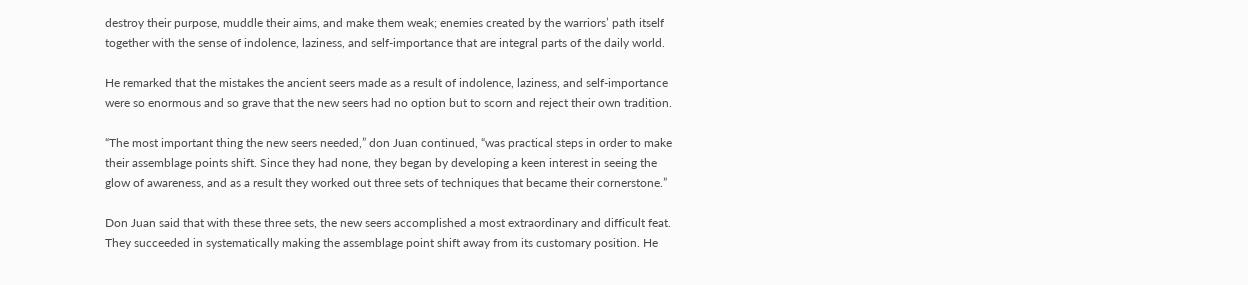destroy their purpose, muddle their aims, and make them weak; enemies created by the warriors’ path itself together with the sense of indolence, laziness, and self-importance that are integral parts of the daily world.

He remarked that the mistakes the ancient seers made as a result of indolence, laziness, and self-importance were so enormous and so grave that the new seers had no option but to scorn and reject their own tradition.

“The most important thing the new seers needed,” don Juan continued, “was practical steps in order to make their assemblage points shift. Since they had none, they began by developing a keen interest in seeing the glow of awareness, and as a result they worked out three sets of techniques that became their cornerstone.”

Don Juan said that with these three sets, the new seers accomplished a most extraordinary and difficult feat. They succeeded in systematically making the assemblage point shift away from its customary position. He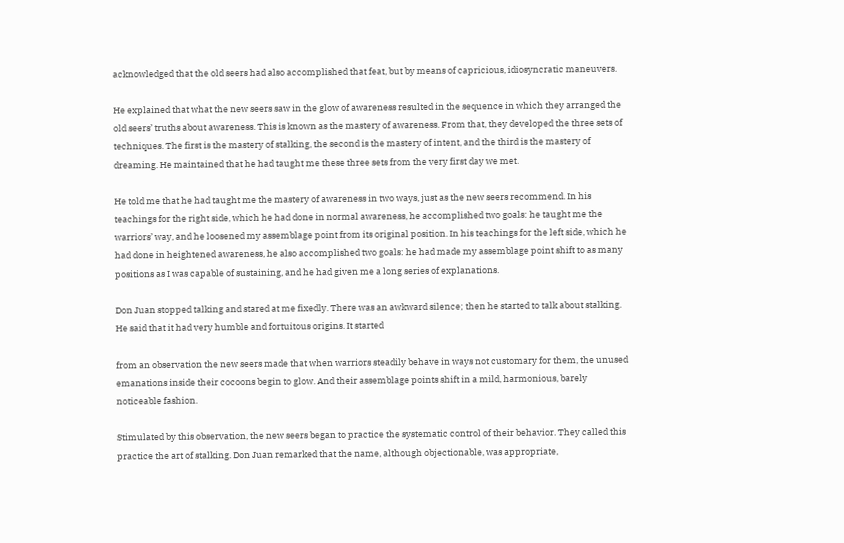acknowledged that the old seers had also accomplished that feat, but by means of capricious, idiosyncratic maneuvers.

He explained that what the new seers saw in the glow of awareness resulted in the sequence in which they arranged the old seers’ truths about awareness. This is known as the mastery of awareness. From that, they developed the three sets of techniques. The first is the mastery of stalking, the second is the mastery of intent, and the third is the mastery of dreaming. He maintained that he had taught me these three sets from the very first day we met.

He told me that he had taught me the mastery of awareness in two ways, just as the new seers recommend. In his teachings for the right side, which he had done in normal awareness, he accomplished two goals: he taught me the warriors’ way, and he loosened my assemblage point from its original position. In his teachings for the left side, which he had done in heightened awareness, he also accomplished two goals: he had made my assemblage point shift to as many positions as I was capable of sustaining, and he had given me a long series of explanations.

Don Juan stopped talking and stared at me fixedly. There was an awkward silence; then he started to talk about stalking. He said that it had very humble and fortuitous origins. It started

from an observation the new seers made that when warriors steadily behave in ways not customary for them, the unused emanations inside their cocoons begin to glow. And their assemblage points shift in a mild, harmonious, barely noticeable fashion.

Stimulated by this observation, the new seers began to practice the systematic control of their behavior. They called this practice the art of stalking. Don Juan remarked that the name, although objectionable, was appropriate,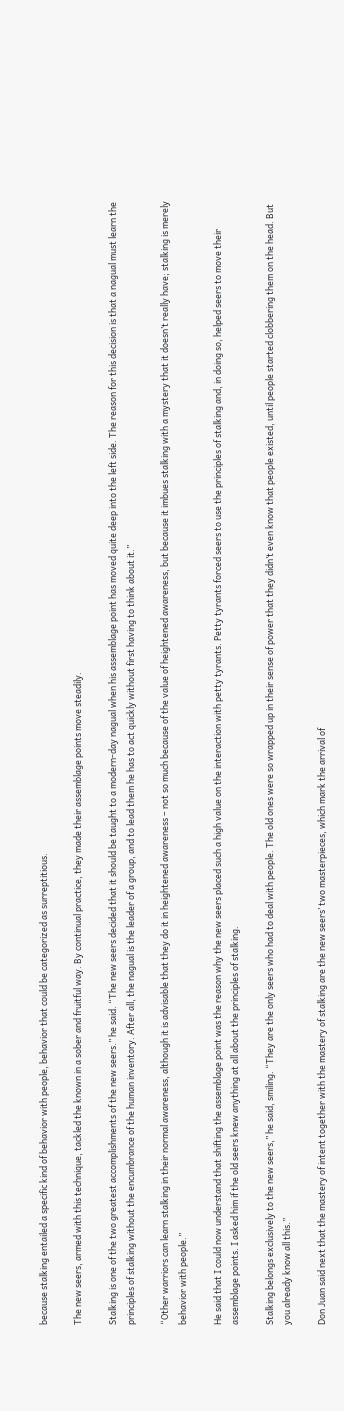because stalking entailed a specific kind of behavior with people, behavior that could be categorized as surreptitious.

The new seers, armed with this technique, tackled the known in a sober and fruitful way. By continual practice, they made their assemblage points move steadily.

Stalking is one of the two greatest accomplishments of the new seers.” he said. “The new seers decided that it should be taught to a modern-day nagual when his assemblage point has moved quite deep into the left side. The reason for this decision is that a nagual must learn the principles of stalking without the encumbrance of the human inventory. After all, the nagual is the leader of a group, and to lead them he has to act quickly without first having to think about it.”

“Other warriors can learn stalking in their normal awareness, although it is advisable that they do it in heightened awareness – not so much because of the value of heightened awareness, but because it imbues stalking with a mystery that it doesn’t really have; stalking is merely behavior with people.”

He said that I could now understand that shifting the assemblage point was the reason why the new seers placed such a high value on the interaction with petty tyrants. Petty tyrants forced seers to use the principles of stalking and, in doing so, helped seers to move their assemblage points. I asked him if the old seers knew anything at all about the principles of stalking.

Stalking belongs exclusively to the new seers,” he said, smiling. “They are the only seers who had to deal with people. The old ones were so wrapped up in their sense of power that they didn’t even know that people existed, until people started clobbering them on the head. But you already know all this.”

Don Juan said next that the mastery of intent together with the mastery of stalking are the new seers’ two masterpieces, which mark the arrival of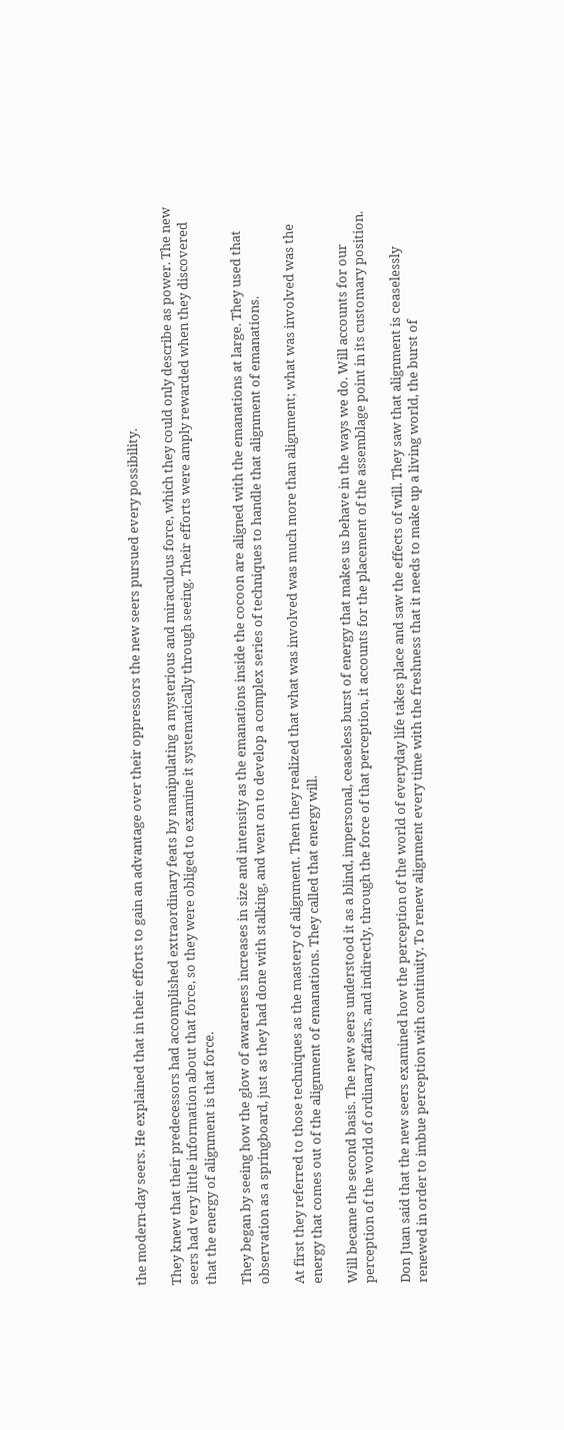the modern-day seers. He explained that in their efforts to gain an advantage over their oppressors the new seers pursued every possibility.

They knew that their predecessors had accomplished extraordinary feats by manipulating a mysterious and miraculous force, which they could only describe as power. The new seers had very little information about that force, so they were obliged to examine it systematically through seeing. Their efforts were amply rewarded when they discovered that the energy of alignment is that force.

They began by seeing how the glow of awareness increases in size and intensity as the emanations inside the cocoon are aligned with the emanations at large. They used that observation as a springboard, just as they had done with stalking, and went on to develop a complex series of techniques to handle that alignment of emanations.

At first they referred to those techniques as the mastery of alignment. Then they realized that what was involved was much more than alignment; what was involved was the energy that comes out of the alignment of emanations. They called that energy will.

Will became the second basis. The new seers understood it as a blind, impersonal, ceaseless burst of energy that makes us behave in the ways we do. Will accounts for our perception of the world of ordinary affairs, and indirectly, through the force of that perception, it accounts for the placement of the assemblage point in its customary position.

Don Juan said that the new seers examined how the perception of the world of everyday life takes place and saw the effects of will. They saw that alignment is ceaselessly renewed in order to imbue perception with continuity. To renew alignment every time with the freshness that it needs to make up a living world, the burst of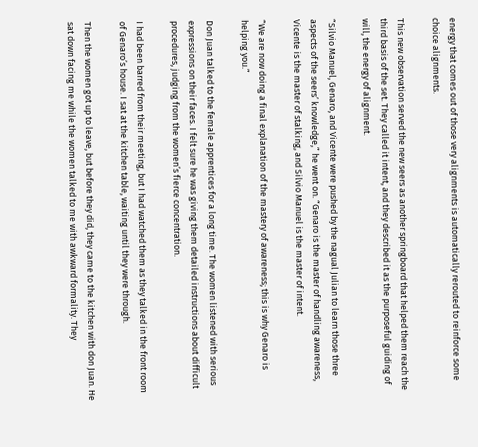energy that comes out of those very alignments is automatically rerouted to reinforce some choice alignments.

This new observation served the new seers as another springboard that helped them reach the third basis of the set. They called it intent, and they described it as the purposeful guiding of will, the energy of alignment.

“Silvio Manuel, Genaro, and Vicente were pushed by the nagual Julian to learn those three aspects of the seers’ knowledge,” he went on. “Genaro is the master of handling awareness, Vicente is the master of stalking, and Silvio Manuel is the master of intent.

“We are now doing a final explanation of the mastery of awareness; this is why Genaro is helping you.”

Don Juan talked to the female apprentices for a long time. The women listened with serious expressions on their faces. I felt sure he was giving them detailed instructions about difficult procedures, judging from the women’s fierce concentration.

I had been barred from their meeting, but I had watched them as they talked in the front room of Genaro’s house. I sat at the kitchen table, waiting until they were through.

Then the women got up to leave, but before they did, they came to the kitchen with don Juan. He sat down facing me while the women talked to me with awkward formality. They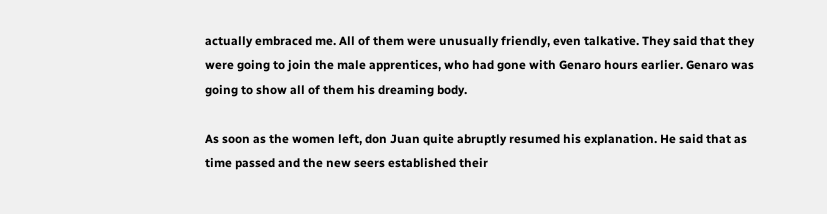actually embraced me. All of them were unusually friendly, even talkative. They said that they were going to join the male apprentices, who had gone with Genaro hours earlier. Genaro was going to show all of them his dreaming body.

As soon as the women left, don Juan quite abruptly resumed his explanation. He said that as time passed and the new seers established their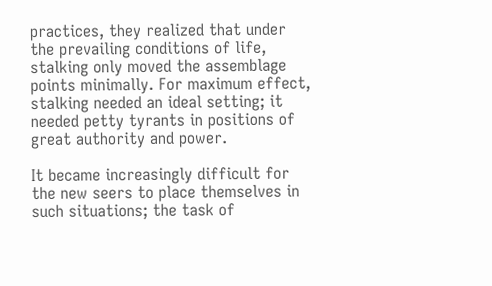practices, they realized that under the prevailing conditions of life, stalking only moved the assemblage points minimally. For maximum effect, stalking needed an ideal setting; it needed petty tyrants in positions of great authority and power.

It became increasingly difficult for the new seers to place themselves in such situations; the task of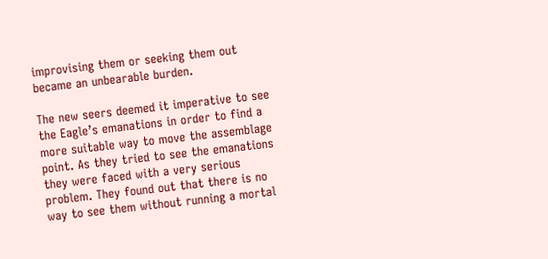improvising them or seeking them out became an unbearable burden.

The new seers deemed it imperative to see the Eagle’s emanations in order to find a more suitable way to move the assemblage point. As they tried to see the emanations they were faced with a very serious problem. They found out that there is no way to see them without running a mortal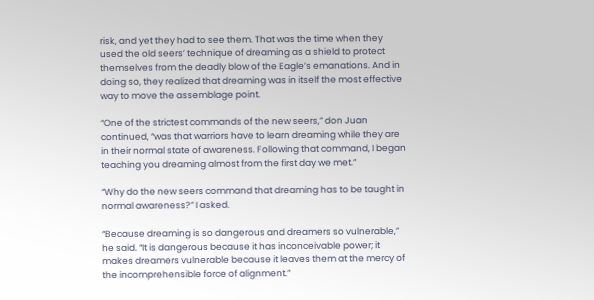risk, and yet they had to see them. That was the time when they used the old seers’ technique of dreaming as a shield to protect themselves from the deadly blow of the Eagle’s emanations. And in doing so, they realized that dreaming was in itself the most effective way to move the assemblage point.

“One of the strictest commands of the new seers,” don Juan continued, “was that warriors have to learn dreaming while they are in their normal state of awareness. Following that command, I began teaching you dreaming almost from the first day we met.”

“Why do the new seers command that dreaming has to be taught in normal awareness?” I asked.

“Because dreaming is so dangerous and dreamers so vulnerable,” he said. “It is dangerous because it has inconceivable power; it makes dreamers vulnerable because it leaves them at the mercy of the incomprehensible force of alignment.”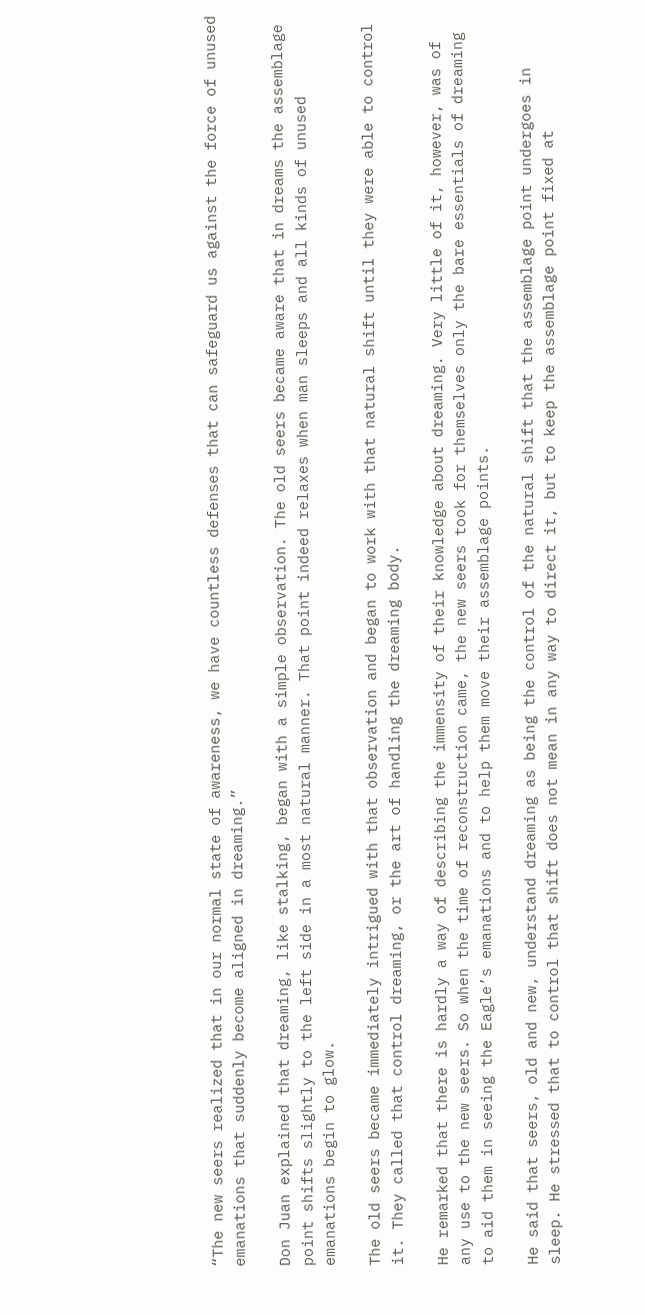“The new seers realized that in our normal state of awareness, we have countless defenses that can safeguard us against the force of unused emanations that suddenly become aligned in dreaming.”

Don Juan explained that dreaming, like stalking, began with a simple observation. The old seers became aware that in dreams the assemblage point shifts slightly to the left side in a most natural manner. That point indeed relaxes when man sleeps and all kinds of unused emanations begin to glow.

The old seers became immediately intrigued with that observation and began to work with that natural shift until they were able to control it. They called that control dreaming, or the art of handling the dreaming body.

He remarked that there is hardly a way of describing the immensity of their knowledge about dreaming. Very little of it, however, was of any use to the new seers. So when the time of reconstruction came, the new seers took for themselves only the bare essentials of dreaming to aid them in seeing the Eagle’s emanations and to help them move their assemblage points.

He said that seers, old and new, understand dreaming as being the control of the natural shift that the assemblage point undergoes in sleep. He stressed that to control that shift does not mean in any way to direct it, but to keep the assemblage point fixed at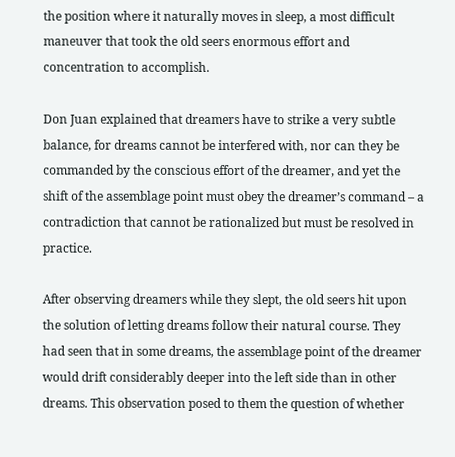the position where it naturally moves in sleep, a most difficult maneuver that took the old seers enormous effort and concentration to accomplish.

Don Juan explained that dreamers have to strike a very subtle balance, for dreams cannot be interfered with, nor can they be commanded by the conscious effort of the dreamer, and yet the shift of the assemblage point must obey the dreamer’s command – a contradiction that cannot be rationalized but must be resolved in practice.

After observing dreamers while they slept, the old seers hit upon the solution of letting dreams follow their natural course. They had seen that in some dreams, the assemblage point of the dreamer would drift considerably deeper into the left side than in other dreams. This observation posed to them the question of whether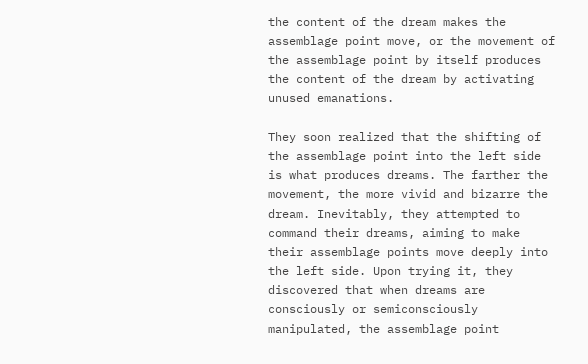the content of the dream makes the assemblage point move, or the movement of the assemblage point by itself produces the content of the dream by activating unused emanations.

They soon realized that the shifting of the assemblage point into the left side is what produces dreams. The farther the movement, the more vivid and bizarre the dream. Inevitably, they attempted to command their dreams, aiming to make their assemblage points move deeply into the left side. Upon trying it, they discovered that when dreams are consciously or semiconsciously manipulated, the assemblage point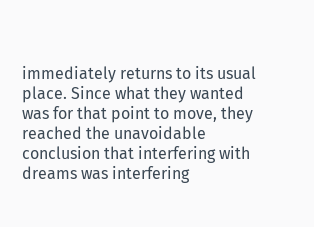immediately returns to its usual place. Since what they wanted was for that point to move, they reached the unavoidable conclusion that interfering with dreams was interfering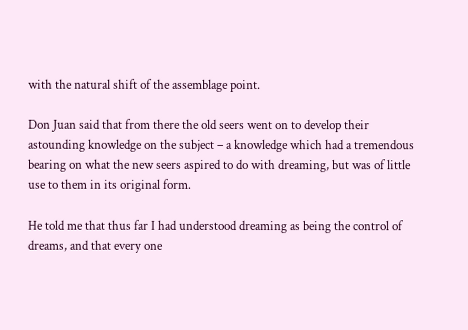with the natural shift of the assemblage point.

Don Juan said that from there the old seers went on to develop their astounding knowledge on the subject – a knowledge which had a tremendous bearing on what the new seers aspired to do with dreaming, but was of little use to them in its original form.

He told me that thus far I had understood dreaming as being the control of dreams, and that every one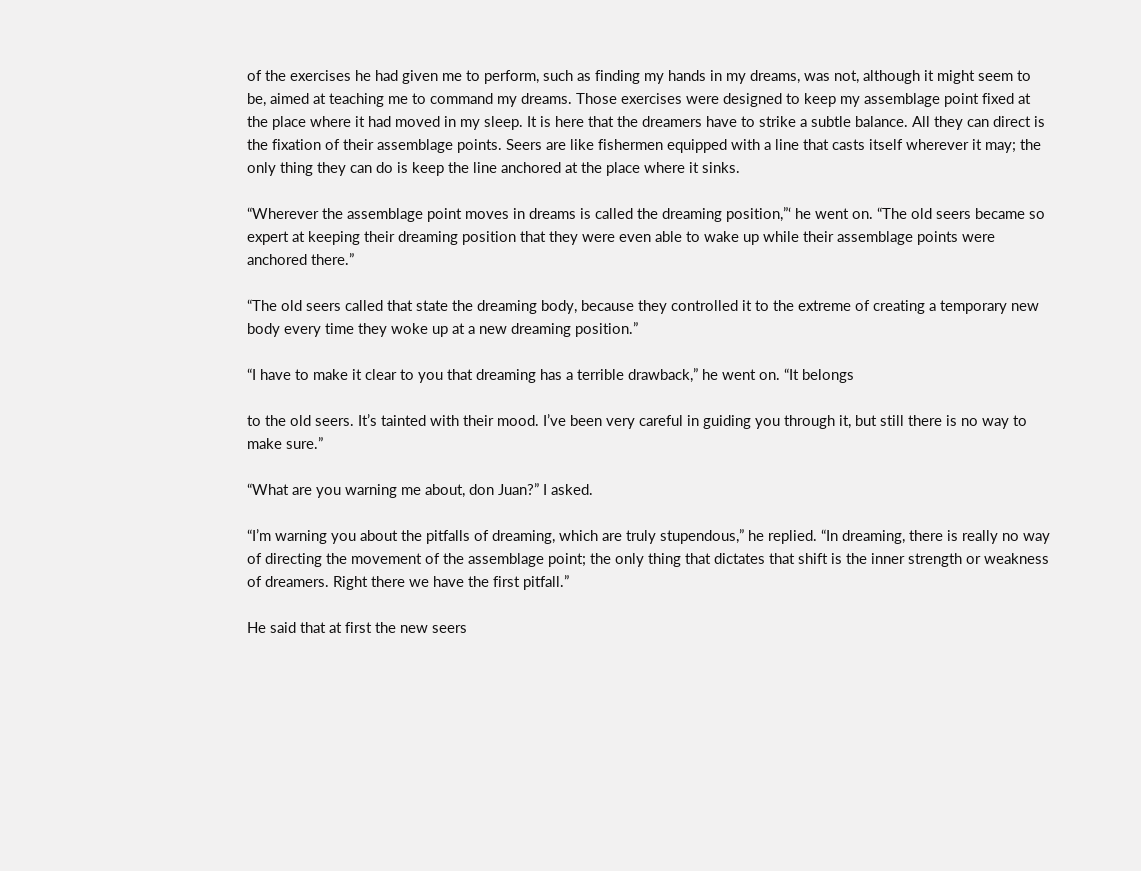of the exercises he had given me to perform, such as finding my hands in my dreams, was not, although it might seem to be, aimed at teaching me to command my dreams. Those exercises were designed to keep my assemblage point fixed at the place where it had moved in my sleep. It is here that the dreamers have to strike a subtle balance. All they can direct is the fixation of their assemblage points. Seers are like fishermen equipped with a line that casts itself wherever it may; the only thing they can do is keep the line anchored at the place where it sinks.

“Wherever the assemblage point moves in dreams is called the dreaming position,”‘ he went on. “The old seers became so expert at keeping their dreaming position that they were even able to wake up while their assemblage points were anchored there.”

“The old seers called that state the dreaming body, because they controlled it to the extreme of creating a temporary new body every time they woke up at a new dreaming position.”

“I have to make it clear to you that dreaming has a terrible drawback,” he went on. “It belongs

to the old seers. It’s tainted with their mood. I’ve been very careful in guiding you through it, but still there is no way to make sure.”

“What are you warning me about, don Juan?” I asked.

“I’m warning you about the pitfalls of dreaming, which are truly stupendous,” he replied. “In dreaming, there is really no way of directing the movement of the assemblage point; the only thing that dictates that shift is the inner strength or weakness of dreamers. Right there we have the first pitfall.”

He said that at first the new seers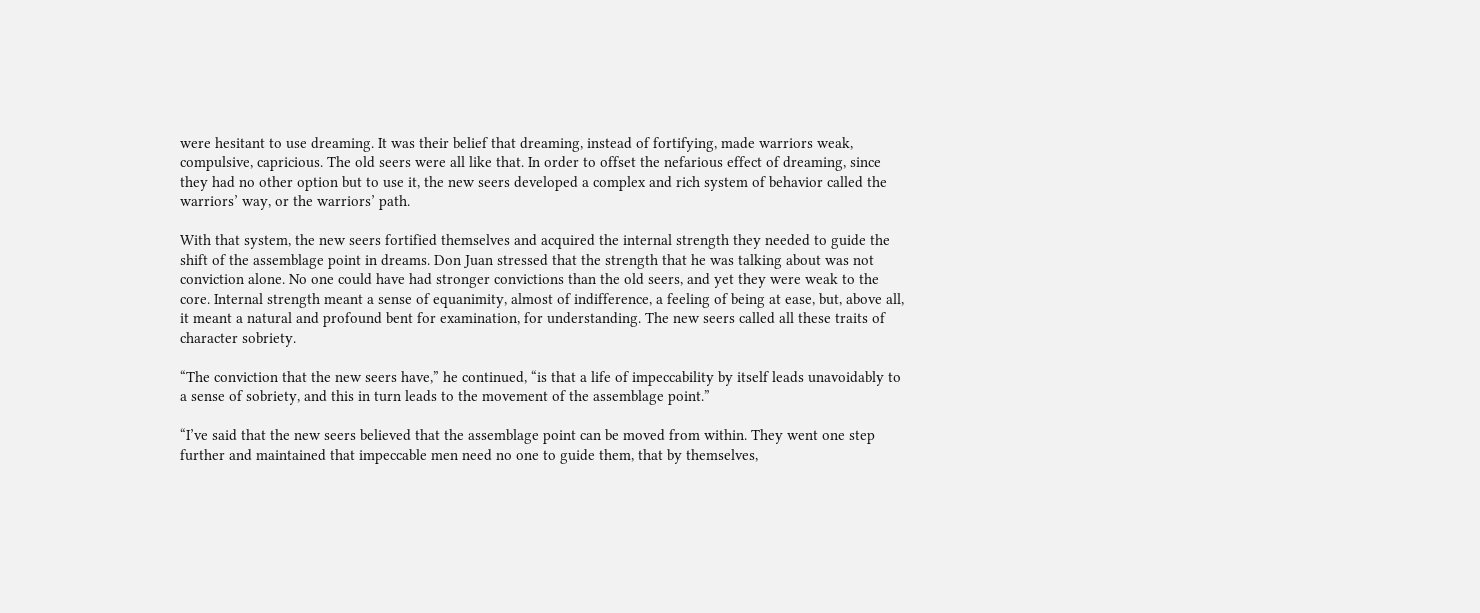were hesitant to use dreaming. It was their belief that dreaming, instead of fortifying, made warriors weak, compulsive, capricious. The old seers were all like that. In order to offset the nefarious effect of dreaming, since they had no other option but to use it, the new seers developed a complex and rich system of behavior called the warriors’ way, or the warriors’ path.

With that system, the new seers fortified themselves and acquired the internal strength they needed to guide the shift of the assemblage point in dreams. Don Juan stressed that the strength that he was talking about was not conviction alone. No one could have had stronger convictions than the old seers, and yet they were weak to the core. Internal strength meant a sense of equanimity, almost of indifference, a feeling of being at ease, but, above all, it meant a natural and profound bent for examination, for understanding. The new seers called all these traits of character sobriety.

“The conviction that the new seers have,” he continued, “is that a life of impeccability by itself leads unavoidably to a sense of sobriety, and this in turn leads to the movement of the assemblage point.”

“I’ve said that the new seers believed that the assemblage point can be moved from within. They went one step further and maintained that impeccable men need no one to guide them, that by themselves,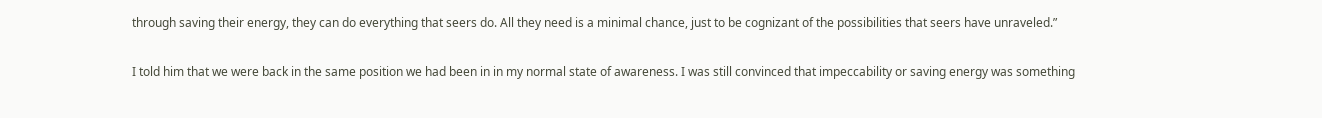through saving their energy, they can do everything that seers do. All they need is a minimal chance, just to be cognizant of the possibilities that seers have unraveled.”

I told him that we were back in the same position we had been in in my normal state of awareness. I was still convinced that impeccability or saving energy was something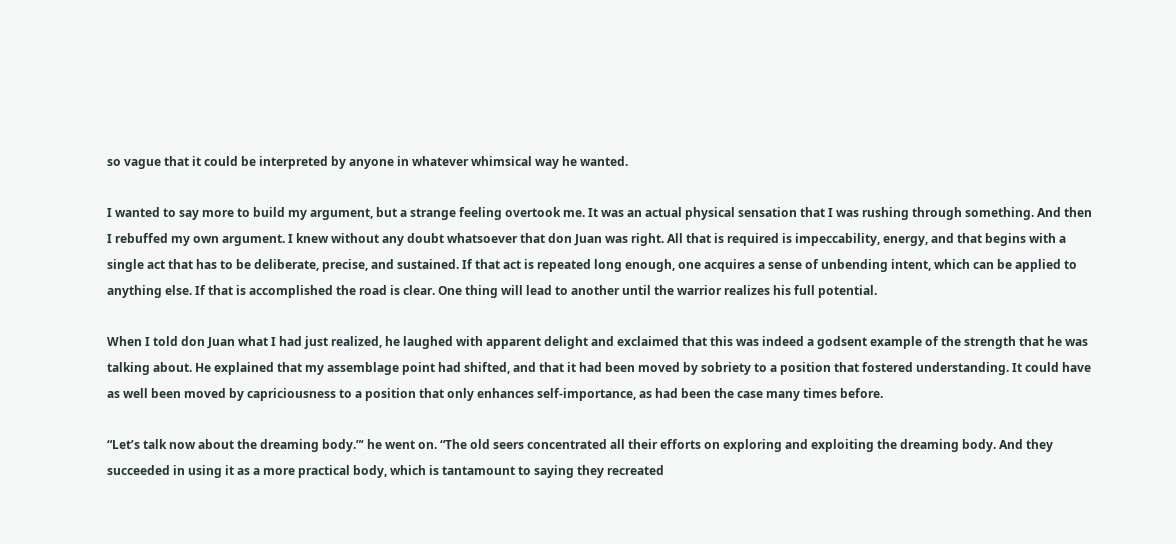so vague that it could be interpreted by anyone in whatever whimsical way he wanted.

I wanted to say more to build my argument, but a strange feeling overtook me. It was an actual physical sensation that I was rushing through something. And then I rebuffed my own argument. I knew without any doubt whatsoever that don Juan was right. All that is required is impeccability, energy, and that begins with a single act that has to be deliberate, precise, and sustained. If that act is repeated long enough, one acquires a sense of unbending intent, which can be applied to anything else. If that is accomplished the road is clear. One thing will lead to another until the warrior realizes his full potential.

When I told don Juan what I had just realized, he laughed with apparent delight and exclaimed that this was indeed a godsent example of the strength that he was talking about. He explained that my assemblage point had shifted, and that it had been moved by sobriety to a position that fostered understanding. It could have as well been moved by capriciousness to a position that only enhances self-importance, as had been the case many times before.

“Let’s talk now about the dreaming body.”‘ he went on. “The old seers concentrated all their efforts on exploring and exploiting the dreaming body. And they succeeded in using it as a more practical body, which is tantamount to saying they recreated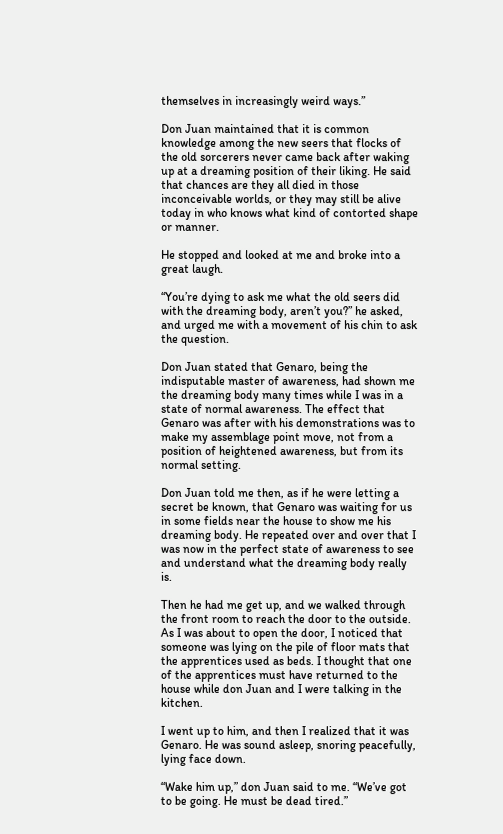themselves in increasingly weird ways.”

Don Juan maintained that it is common knowledge among the new seers that flocks of the old sorcerers never came back after waking up at a dreaming position of their liking. He said that chances are they all died in those inconceivable worlds, or they may still be alive today in who knows what kind of contorted shape or manner.

He stopped and looked at me and broke into a great laugh.

“You’re dying to ask me what the old seers did with the dreaming body, aren’t you?” he asked, and urged me with a movement of his chin to ask the question.

Don Juan stated that Genaro, being the indisputable master of awareness, had shown me the dreaming body many times while I was in a state of normal awareness. The effect that Genaro was after with his demonstrations was to make my assemblage point move, not from a position of heightened awareness, but from its normal setting.

Don Juan told me then, as if he were letting a secret be known, that Genaro was waiting for us in some fields near the house to show me his dreaming body. He repeated over and over that I was now in the perfect state of awareness to see and understand what the dreaming body really is.

Then he had me get up, and we walked through the front room to reach the door to the outside. As I was about to open the door, I noticed that someone was lying on the pile of floor mats that the apprentices used as beds. I thought that one of the apprentices must have returned to the house while don Juan and I were talking in the kitchen.

I went up to him, and then I realized that it was Genaro. He was sound asleep, snoring peacefully, lying face down.

“Wake him up,” don Juan said to me. “We’ve got to be going. He must be dead tired.”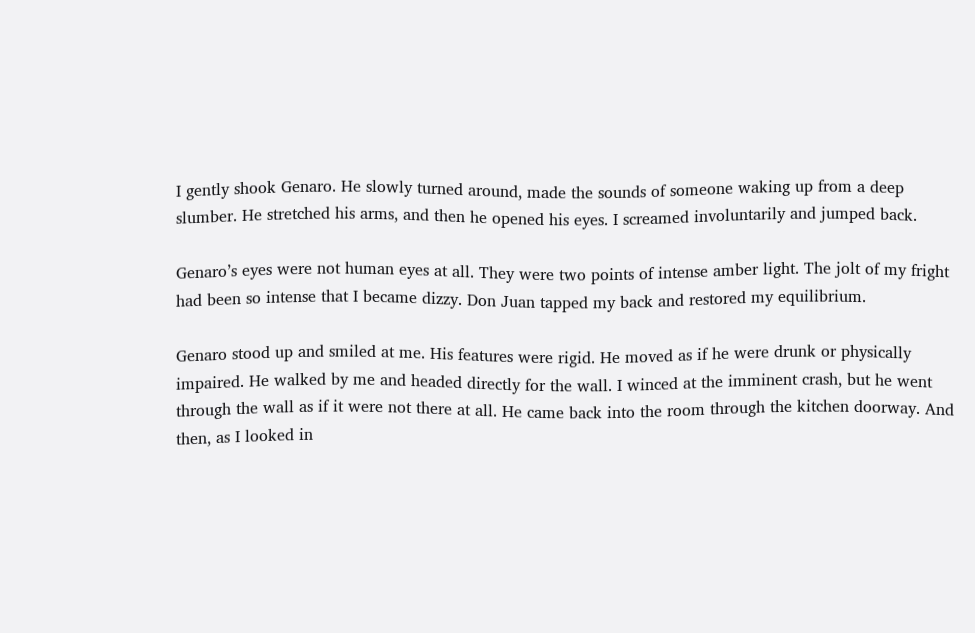I gently shook Genaro. He slowly turned around, made the sounds of someone waking up from a deep slumber. He stretched his arms, and then he opened his eyes. I screamed involuntarily and jumped back.

Genaro’s eyes were not human eyes at all. They were two points of intense amber light. The jolt of my fright had been so intense that I became dizzy. Don Juan tapped my back and restored my equilibrium.

Genaro stood up and smiled at me. His features were rigid. He moved as if he were drunk or physically impaired. He walked by me and headed directly for the wall. I winced at the imminent crash, but he went through the wall as if it were not there at all. He came back into the room through the kitchen doorway. And then, as I looked in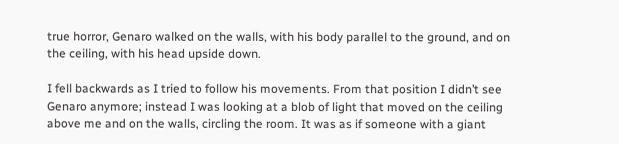true horror, Genaro walked on the walls, with his body parallel to the ground, and on the ceiling, with his head upside down.

I fell backwards as I tried to follow his movements. From that position I didn’t see Genaro anymore; instead I was looking at a blob of light that moved on the ceiling above me and on the walls, circling the room. It was as if someone with a giant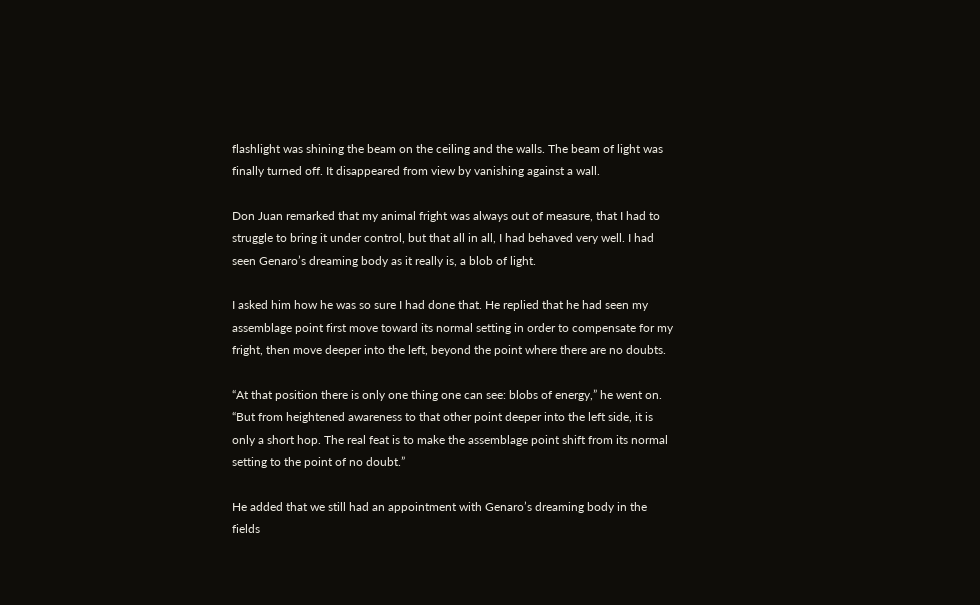flashlight was shining the beam on the ceiling and the walls. The beam of light was finally turned off. It disappeared from view by vanishing against a wall.

Don Juan remarked that my animal fright was always out of measure, that I had to struggle to bring it under control, but that all in all, I had behaved very well. I had seen Genaro’s dreaming body as it really is, a blob of light.

I asked him how he was so sure I had done that. He replied that he had seen my assemblage point first move toward its normal setting in order to compensate for my fright, then move deeper into the left, beyond the point where there are no doubts.

“At that position there is only one thing one can see: blobs of energy,” he went on. “But from heightened awareness to that other point deeper into the left side, it is only a short hop. The real feat is to make the assemblage point shift from its normal setting to the point of no doubt.”

He added that we still had an appointment with Genaro’s dreaming body in the fields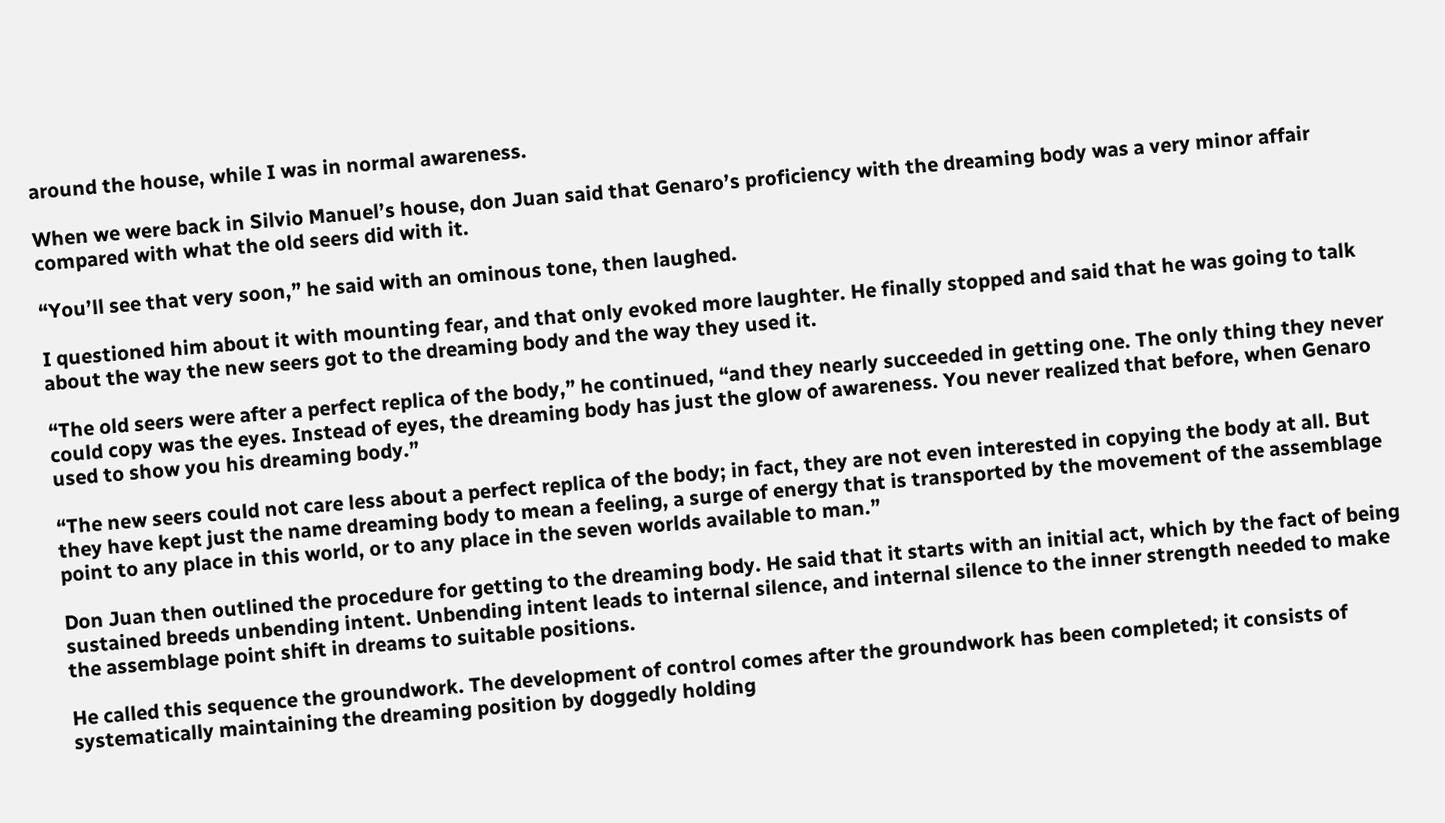around the house, while I was in normal awareness.

When we were back in Silvio Manuel’s house, don Juan said that Genaro’s proficiency with the dreaming body was a very minor affair compared with what the old seers did with it.

“You’ll see that very soon,” he said with an ominous tone, then laughed.

I questioned him about it with mounting fear, and that only evoked more laughter. He finally stopped and said that he was going to talk about the way the new seers got to the dreaming body and the way they used it.

“The old seers were after a perfect replica of the body,” he continued, “and they nearly succeeded in getting one. The only thing they never could copy was the eyes. Instead of eyes, the dreaming body has just the glow of awareness. You never realized that before, when Genaro used to show you his dreaming body.”

“The new seers could not care less about a perfect replica of the body; in fact, they are not even interested in copying the body at all. But they have kept just the name dreaming body to mean a feeling, a surge of energy that is transported by the movement of the assemblage point to any place in this world, or to any place in the seven worlds available to man.”

Don Juan then outlined the procedure for getting to the dreaming body. He said that it starts with an initial act, which by the fact of being sustained breeds unbending intent. Unbending intent leads to internal silence, and internal silence to the inner strength needed to make the assemblage point shift in dreams to suitable positions.

He called this sequence the groundwork. The development of control comes after the groundwork has been completed; it consists of systematically maintaining the dreaming position by doggedly holding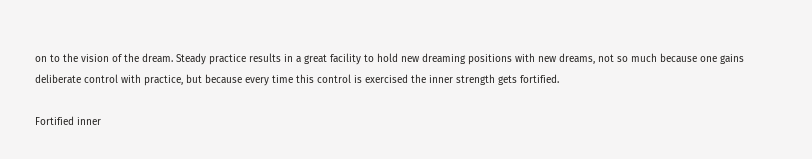on to the vision of the dream. Steady practice results in a great facility to hold new dreaming positions with new dreams, not so much because one gains deliberate control with practice, but because every time this control is exercised the inner strength gets fortified.

Fortified inner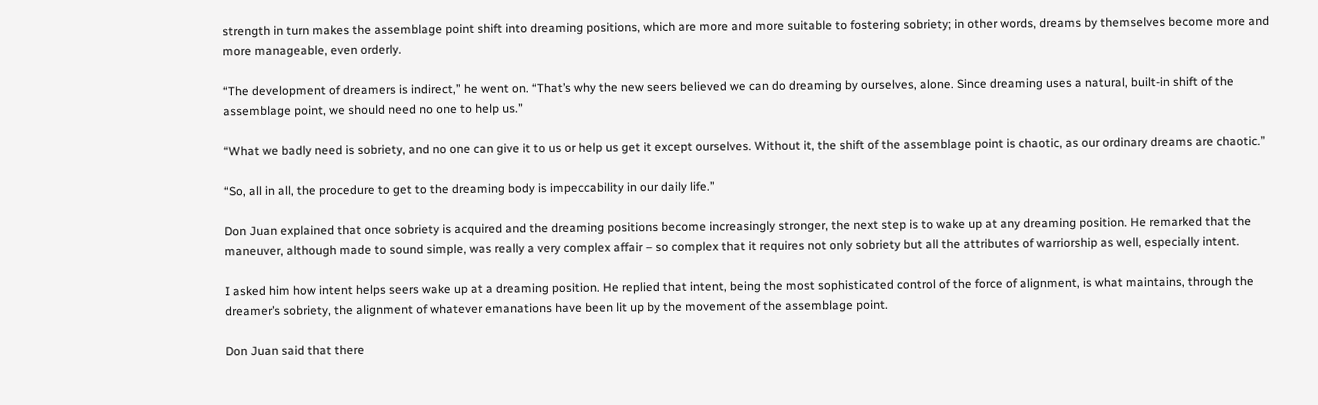strength in turn makes the assemblage point shift into dreaming positions, which are more and more suitable to fostering sobriety; in other words, dreams by themselves become more and more manageable, even orderly.

“The development of dreamers is indirect,” he went on. “That’s why the new seers believed we can do dreaming by ourselves, alone. Since dreaming uses a natural, built-in shift of the assemblage point, we should need no one to help us.”

“What we badly need is sobriety, and no one can give it to us or help us get it except ourselves. Without it, the shift of the assemblage point is chaotic, as our ordinary dreams are chaotic.”

“So, all in all, the procedure to get to the dreaming body is impeccability in our daily life.”

Don Juan explained that once sobriety is acquired and the dreaming positions become increasingly stronger, the next step is to wake up at any dreaming position. He remarked that the maneuver, although made to sound simple, was really a very complex affair – so complex that it requires not only sobriety but all the attributes of warriorship as well, especially intent.

I asked him how intent helps seers wake up at a dreaming position. He replied that intent, being the most sophisticated control of the force of alignment, is what maintains, through the dreamer’s sobriety, the alignment of whatever emanations have been lit up by the movement of the assemblage point.

Don Juan said that there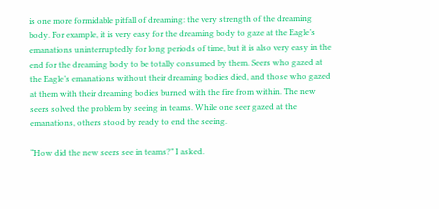is one more formidable pitfall of dreaming: the very strength of the dreaming body. For example, it is very easy for the dreaming body to gaze at the Eagle’s emanations uninterruptedly for long periods of time, but it is also very easy in the end for the dreaming body to be totally consumed by them. Seers who gazed at the Eagle’s emanations without their dreaming bodies died, and those who gazed at them with their dreaming bodies burned with the fire from within. The new seers solved the problem by seeing in teams. While one seer gazed at the emanations, others stood by ready to end the seeing.

“How did the new seers see in teams?” I asked.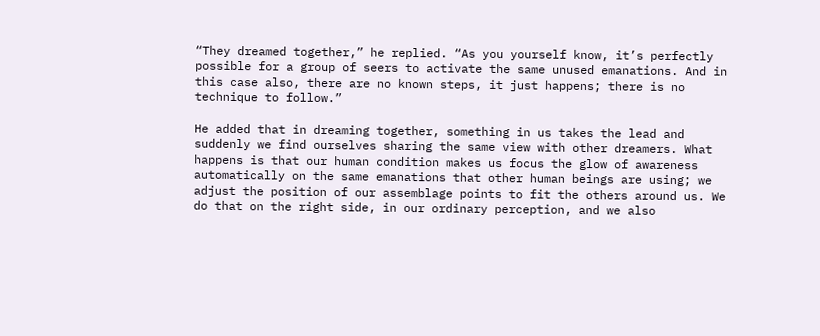“They dreamed together,” he replied. “As you yourself know, it’s perfectly possible for a group of seers to activate the same unused emanations. And in this case also, there are no known steps, it just happens; there is no technique to follow.”

He added that in dreaming together, something in us takes the lead and suddenly we find ourselves sharing the same view with other dreamers. What happens is that our human condition makes us focus the glow of awareness automatically on the same emanations that other human beings are using; we adjust the position of our assemblage points to fit the others around us. We do that on the right side, in our ordinary perception, and we also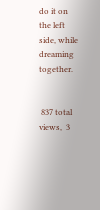do it on the left side, while dreaming together.


 837 total views,  3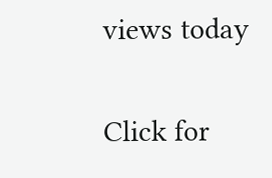views today

Click for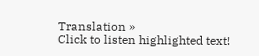Translation »
Click to listen highlighted text!